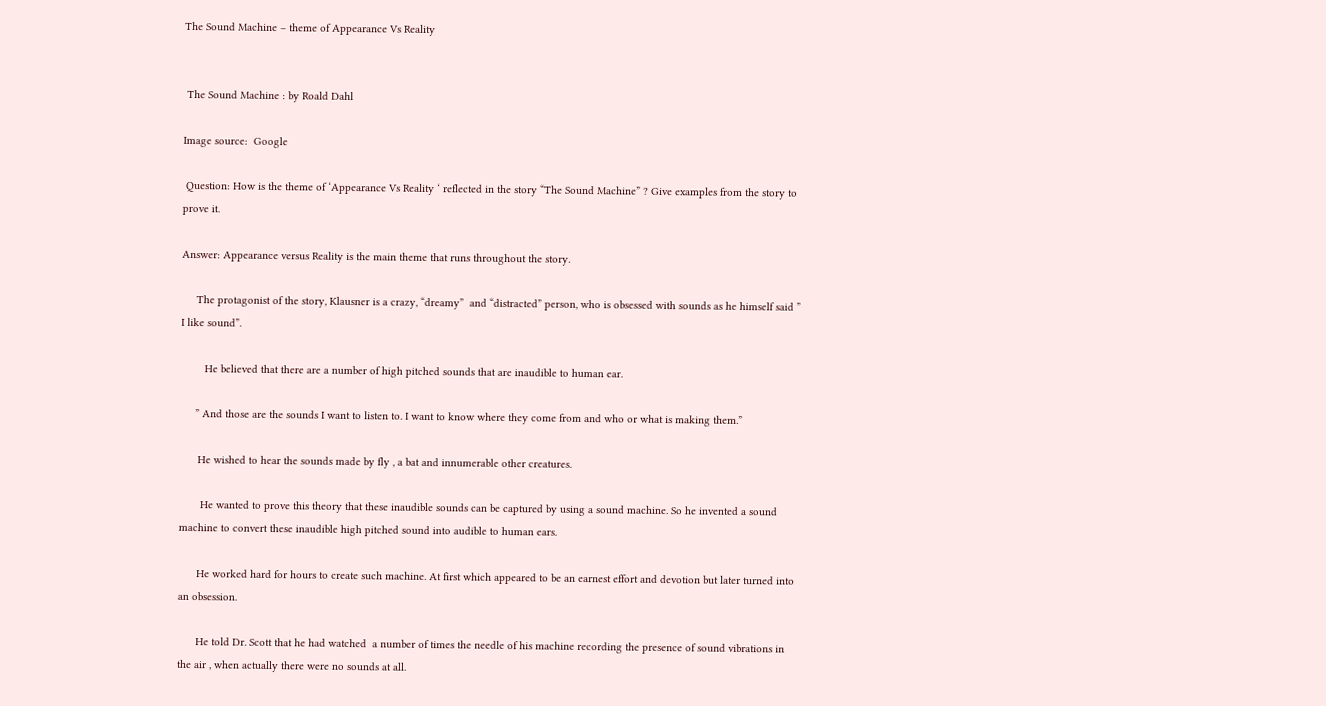The Sound Machine – theme of Appearance Vs Reality


 The Sound Machine : by Roald Dahl

Image source:  Google

 Question: How is the theme of ‘Appearance Vs Reality ‘ reflected in the story “The Sound Machine” ? Give examples from the story to prove it.

Answer: Appearance versus Reality is the main theme that runs throughout the story.

     The protagonist of the story, Klausner is a crazy, “dreamy”  and “distracted” person, who is obsessed with sounds as he himself said ” I like sound”.

        He believed that there are a number of high pitched sounds that are inaudible to human ear.

     ” And those are the sounds I want to listen to. I want to know where they come from and who or what is making them.”

      He wished to hear the sounds made by fly , a bat and innumerable other creatures.

       He wanted to prove this theory that these inaudible sounds can be captured by using a sound machine. So he invented a sound machine to convert these inaudible high pitched sound into audible to human ears.

      He worked hard for hours to create such machine. At first which appeared to be an earnest effort and devotion but later turned into an obsession.

      He told Dr. Scott that he had watched  a number of times the needle of his machine recording the presence of sound vibrations in the air , when actually there were no sounds at all.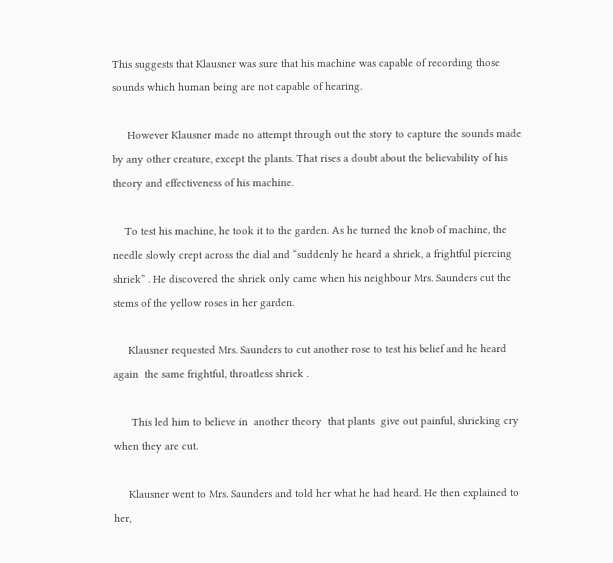This suggests that Klausner was sure that his machine was capable of recording those sounds which human being are not capable of hearing.

     However Klausner made no attempt through out the story to capture the sounds made by any other creature, except the plants. That rises a doubt about the believability of his theory and effectiveness of his machine.

    To test his machine, he took it to the garden. As he turned the knob of machine, the needle slowly crept across the dial and “suddenly he heard a shriek, a frightful piercing shriek” . He discovered the shriek only came when his neighbour Mrs. Saunders cut the stems of the yellow roses in her garden.

     Klausner requested Mrs. Saunders to cut another rose to test his belief and he heard again  the same frightful, throatless shriek .

      This led him to believe in  another theory  that plants  give out painful, shrieking cry when they are cut.

     Klausner went to Mrs. Saunders and told her what he had heard. He then explained to her,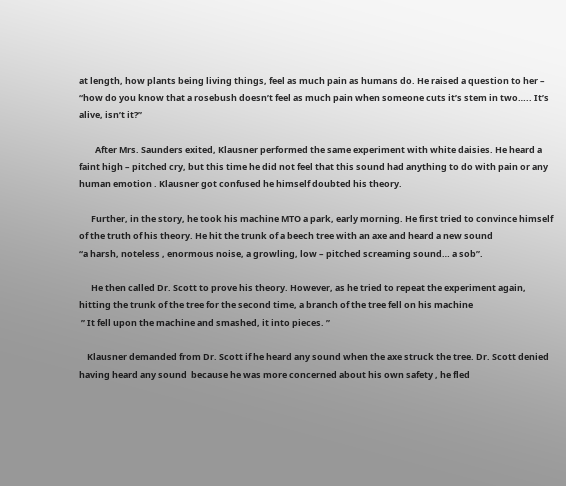at length, how plants being living things, feel as much pain as humans do. He raised a question to her –
“how do you know that a rosebush doesn’t feel as much pain when someone cuts it’s stem in two….. It’s alive, isn’t it?”

        After Mrs. Saunders exited, Klausner performed the same experiment with white daisies. He heard a faint high – pitched cry, but this time he did not feel that this sound had anything to do with pain or any human emotion . Klausner got confused he himself doubted his theory.

      Further, in the story, he took his machine MTO a park, early morning. He first tried to convince himself of the truth of his theory. He hit the trunk of a beech tree with an axe and heard a new sound
“a harsh, noteless , enormous noise, a growling, low – pitched screaming sound… a sob”.

      He then called Dr. Scott to prove his theory. However, as he tried to repeat the experiment again, hitting the trunk of the tree for the second time, a branch of the tree fell on his machine
 ” It fell upon the machine and smashed, it into pieces. ”

    Klausner demanded from Dr. Scott if he heard any sound when the axe struck the tree. Dr. Scott denied having heard any sound  because he was more concerned about his own safety , he fled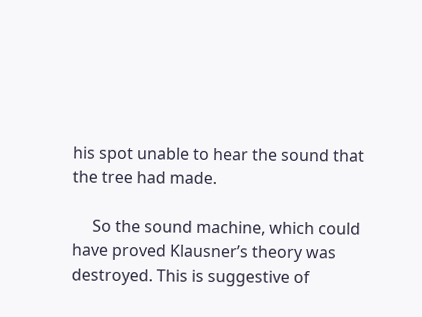his spot unable to hear the sound that the tree had made.

     So the sound machine, which could have proved Klausner’s theory was destroyed. This is suggestive of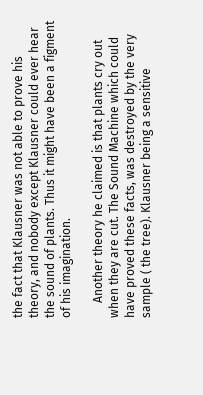the fact that Klausner was not able to prove his theory, and nobody except Klausner could ever hear the sound of plants. Thus it might have been a figment of his imagination.

     Another theory he claimed is that plants cry out when they are cut. The Sound Machine which could have proved these facts, was destroyed by the very sample ( the tree). Klausner being a sensitive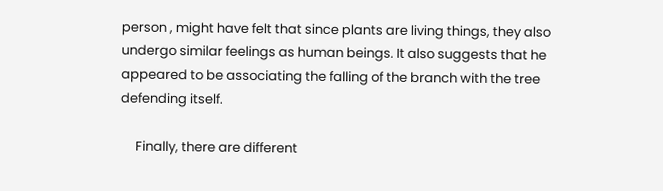person , might have felt that since plants are living things, they also undergo similar feelings as human beings. It also suggests that he appeared to be associating the falling of the branch with the tree defending itself.

     Finally, there are different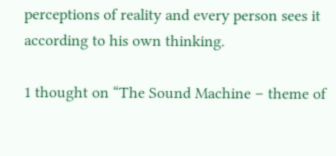perceptions of reality and every person sees it according to his own thinking.

1 thought on “The Sound Machine – theme of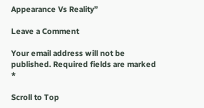Appearance Vs Reality”

Leave a Comment

Your email address will not be published. Required fields are marked *

Scroll to Top